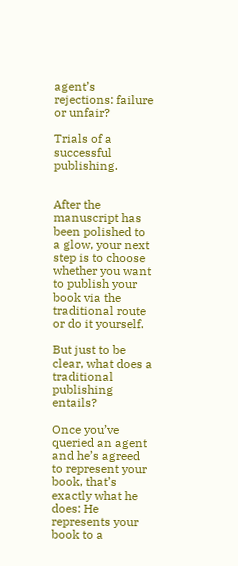agent’s rejections: failure or unfair?

Trials of a successful publishing.


After the manuscript has been polished to a glow, your next step is to choose whether you want to publish your book via the traditional route or do it yourself.

But just to be clear, what does a traditional publishing entails?

Once you’ve queried an agent and he’s agreed to represent your book, that’s exactly what he does: He represents your book to a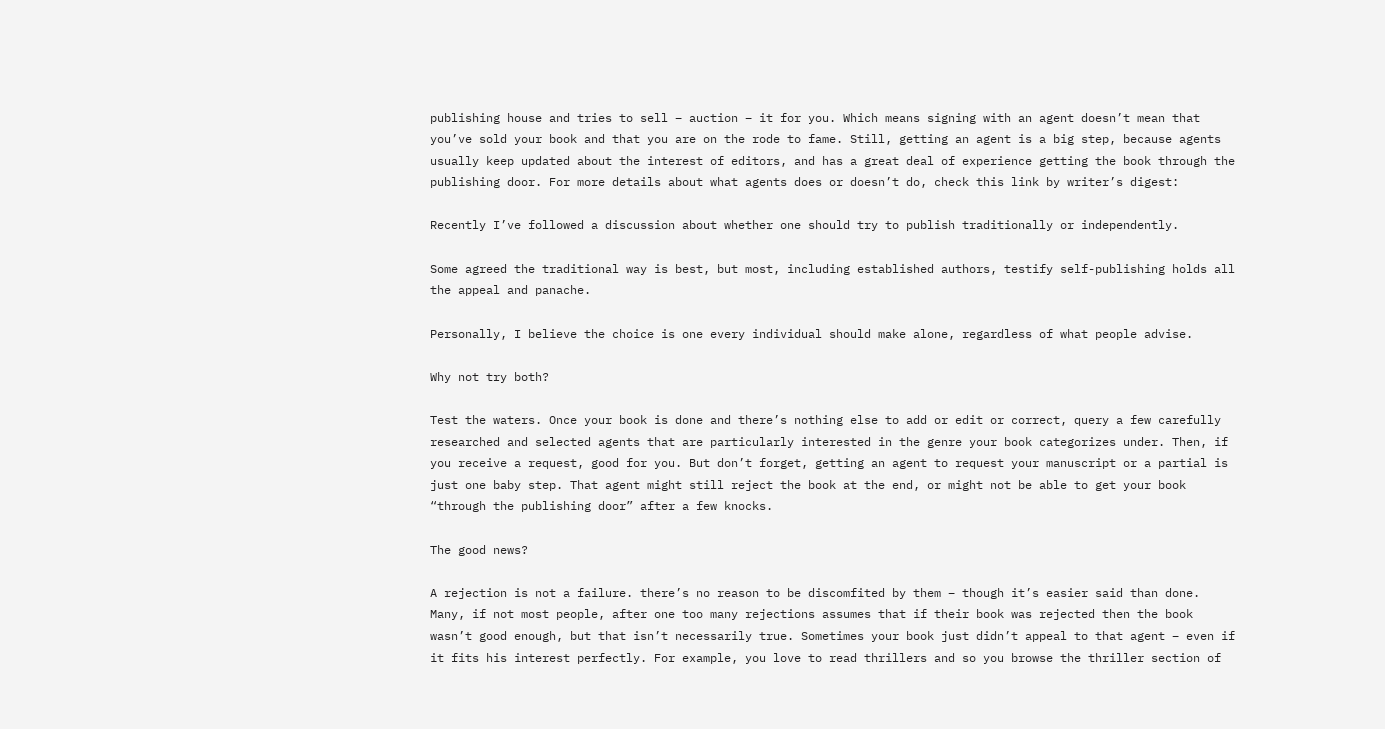publishing house and tries to sell – auction – it for you. Which means signing with an agent doesn’t mean that you’ve sold your book and that you are on the rode to fame. Still, getting an agent is a big step, because agents usually keep updated about the interest of editors, and has a great deal of experience getting the book through the publishing door. For more details about what agents does or doesn’t do, check this link by writer’s digest:

Recently I’ve followed a discussion about whether one should try to publish traditionally or independently.

Some agreed the traditional way is best, but most, including established authors, testify self-publishing holds all the appeal and panache.

Personally, I believe the choice is one every individual should make alone, regardless of what people advise.

Why not try both?

Test the waters. Once your book is done and there’s nothing else to add or edit or correct, query a few carefully researched and selected agents that are particularly interested in the genre your book categorizes under. Then, if you receive a request, good for you. But don’t forget, getting an agent to request your manuscript or a partial is just one baby step. That agent might still reject the book at the end, or might not be able to get your book “through the publishing door” after a few knocks.

The good news?

A rejection is not a failure. there’s no reason to be discomfited by them – though it’s easier said than done. Many, if not most people, after one too many rejections assumes that if their book was rejected then the book wasn’t good enough, but that isn’t necessarily true. Sometimes your book just didn’t appeal to that agent – even if it fits his interest perfectly. For example, you love to read thrillers and so you browse the thriller section of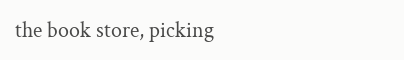the book store, picking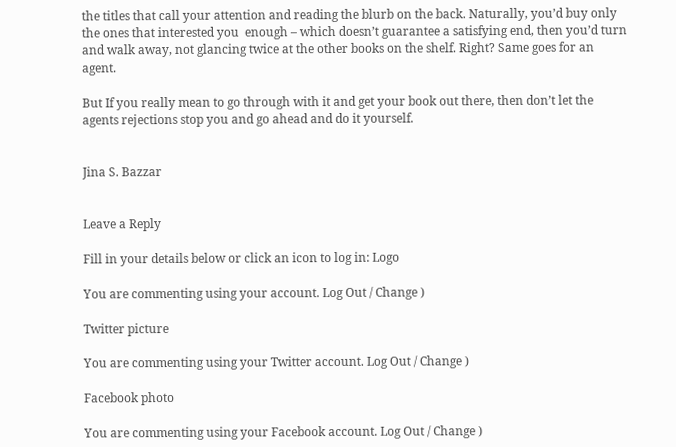the titles that call your attention and reading the blurb on the back. Naturally, you’d buy only the ones that interested you  enough – which doesn’t guarantee a satisfying end, then you’d turn and walk away, not glancing twice at the other books on the shelf. Right? Same goes for an agent.

But If you really mean to go through with it and get your book out there, then don’t let the agents rejections stop you and go ahead and do it yourself.


Jina S. Bazzar


Leave a Reply

Fill in your details below or click an icon to log in: Logo

You are commenting using your account. Log Out / Change )

Twitter picture

You are commenting using your Twitter account. Log Out / Change )

Facebook photo

You are commenting using your Facebook account. Log Out / Change )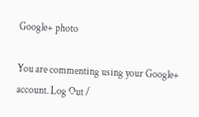Google+ photo

You are commenting using your Google+ account. Log Out /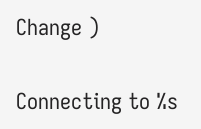Change )

Connecting to %s